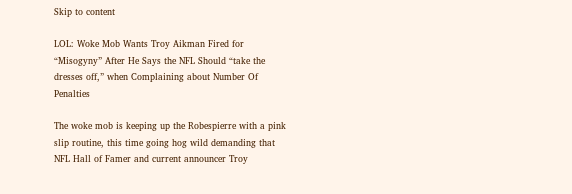Skip to content

LOL: Woke Mob Wants Troy Aikman Fired for “Misogyny” After He Says the NFL Should “take the dresses off,” when Complaining about Number Of Penalties

The woke mob is keeping up the Robespierre with a pink slip routine, this time going hog wild demanding that NFL Hall of Famer and current announcer Troy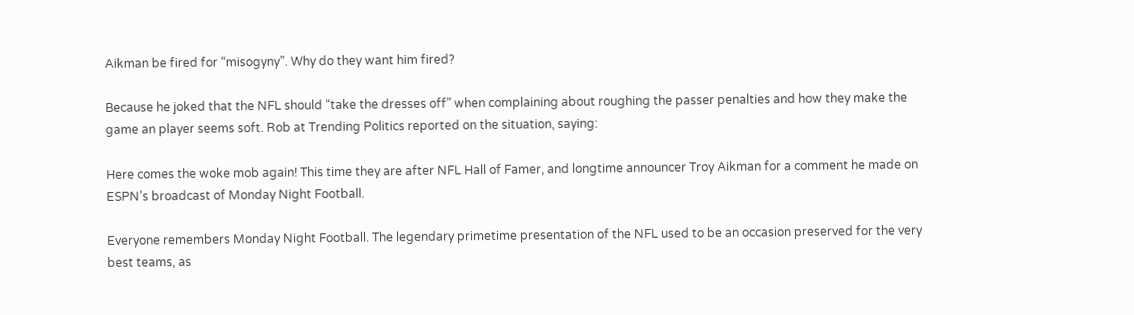Aikman be fired for “misogyny”. Why do they want him fired?

Because he joked that the NFL should “take the dresses off” when complaining about roughing the passer penalties and how they make the game an player seems soft. Rob at Trending Politics reported on the situation, saying:

Here comes the woke mob again! This time they are after NFL Hall of Famer, and longtime announcer Troy Aikman for a comment he made on ESPN’s broadcast of Monday Night Football.

Everyone remembers Monday Night Football. The legendary primetime presentation of the NFL used to be an occasion preserved for the very best teams, as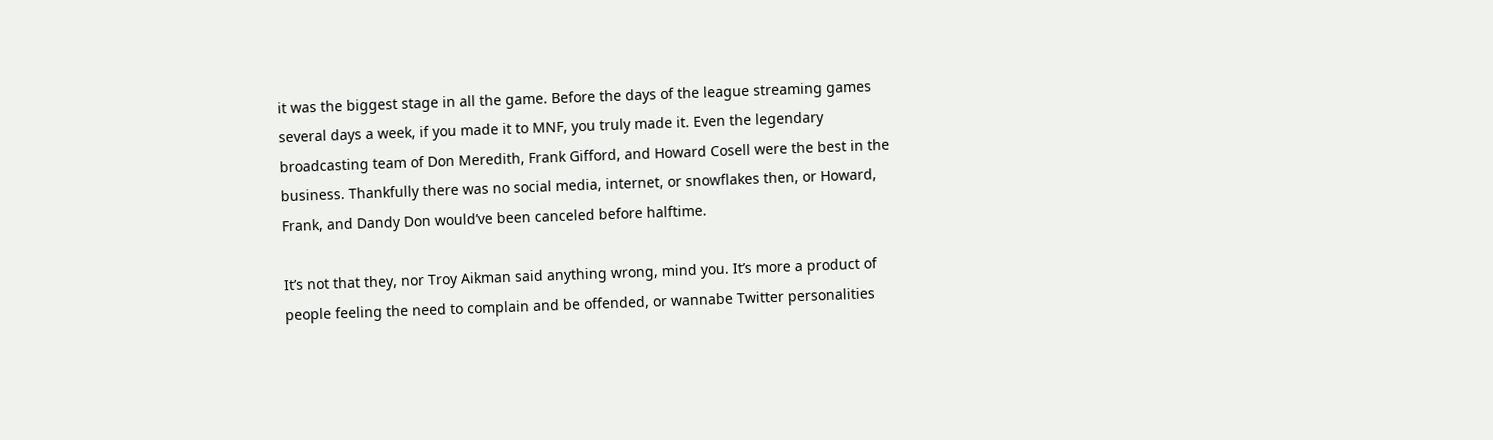it was the biggest stage in all the game. Before the days of the league streaming games several days a week, if you made it to MNF, you truly made it. Even the legendary broadcasting team of Don Meredith, Frank Gifford, and Howard Cosell were the best in the business. Thankfully there was no social media, internet, or snowflakes then, or Howard, Frank, and Dandy Don would’ve been canceled before halftime.

It’s not that they, nor Troy Aikman said anything wrong, mind you. It’s more a product of people feeling the need to complain and be offended, or wannabe Twitter personalities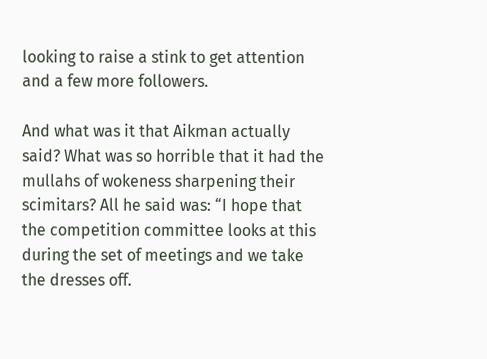looking to raise a stink to get attention and a few more followers.

And what was it that Aikman actually said? What was so horrible that it had the mullahs of wokeness sharpening their scimitars? All he said was: “I hope that the competition committee looks at this during the set of meetings and we take the dresses off.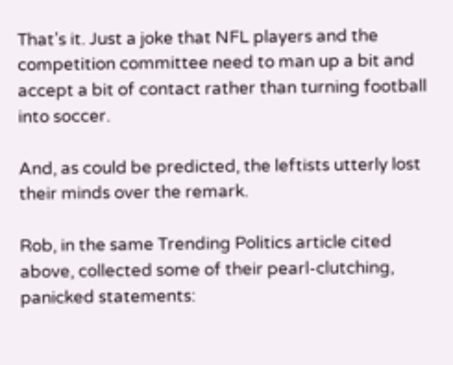That’s it. Just a joke that NFL players and the competition committee need to man up a bit and accept a bit of contact rather than turning football into soccer.

And, as could be predicted, the leftists utterly lost their minds over the remark.

Rob, in the same Trending Politics article cited above, collected some of their pearl-clutching, panicked statements: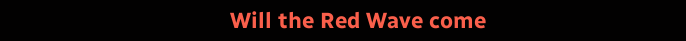Will the Red Wave come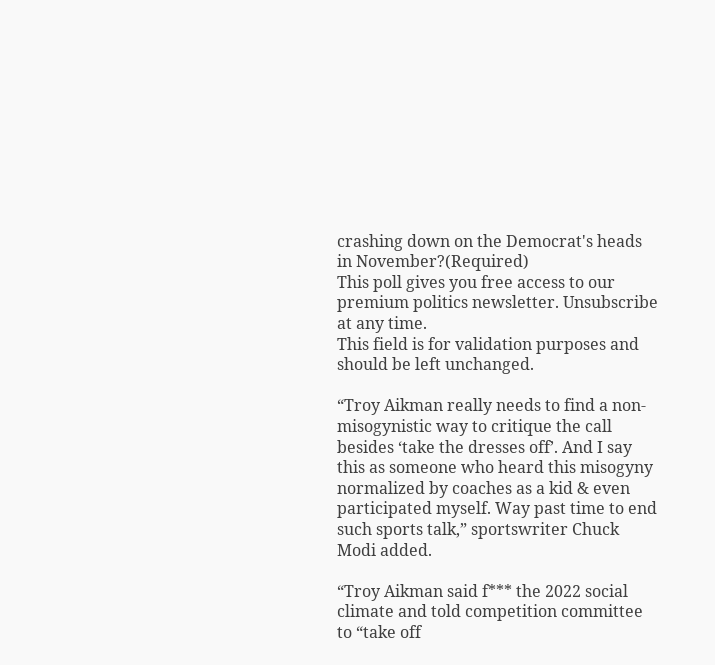crashing down on the Democrat's heads in November?(Required)
This poll gives you free access to our premium politics newsletter. Unsubscribe at any time.
This field is for validation purposes and should be left unchanged.

“Troy Aikman really needs to find a non-misogynistic way to critique the call besides ‘take the dresses off’. And I say this as someone who heard this misogyny normalized by coaches as a kid & even participated myself. Way past time to end such sports talk,” sportswriter Chuck Modi added.

“Troy Aikman said f*** the 2022 social climate and told competition committee to “take off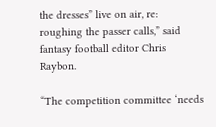the dresses” live on air, re: roughing the passer calls,” said fantasy football editor Chris Raybon.

“The competition committee ‘needs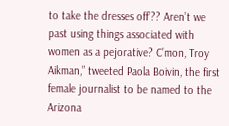to take the dresses off’?? Aren’t we past using things associated with women as a pejorative? C’mon, Troy Aikman,” tweeted Paola Boivin, the first female journalist to be named to the Arizona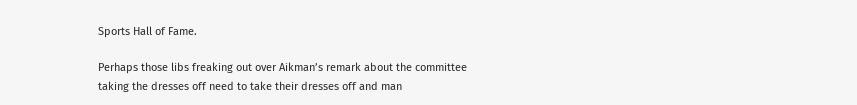Sports Hall of Fame.

Perhaps those libs freaking out over Aikman’s remark about the committee taking the dresses off need to take their dresses off and man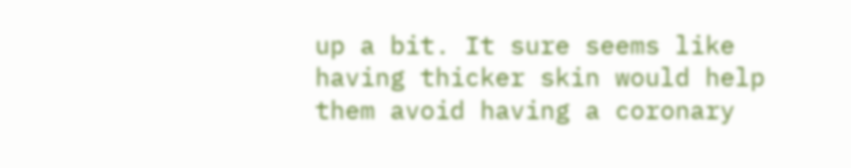up a bit. It sure seems like having thicker skin would help them avoid having a coronary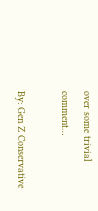over some trivial comment…

By: Gen Z Conservative